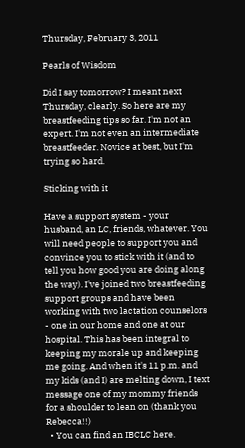Thursday, February 3, 2011

Pearls of Wisdom

Did I say tomorrow? I meant next Thursday, clearly. So here are my breastfeeding tips so far. I'm not an expert. I'm not even an intermediate breastfeeder. Novice at best, but I'm trying so hard.

Sticking with it

Have a support system - your husband, an LC, friends, whatever. You will need people to support you and convince you to stick with it (and to tell you how good you are doing along the way). I've joined two breastfeeding support groups and have been working with two lactation counselors - one in our home and one at our hospital. This has been integral to keeping my morale up and keeping me going. And when it's 11 p.m. and my kids (and I) are melting down, I text message one of my mommy friends for a shoulder to lean on (thank you Rebecca!!)
  • You can find an IBCLC here.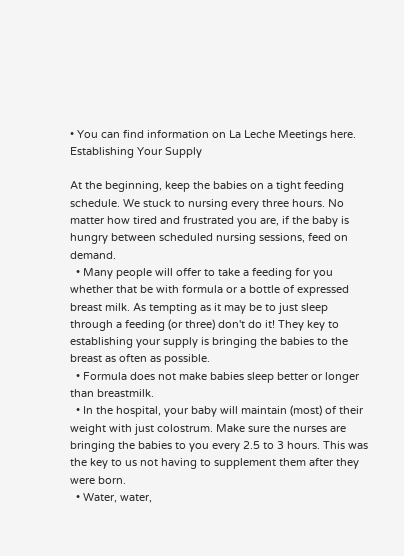• You can find information on La Leche Meetings here.
Establishing Your Supply

At the beginning, keep the babies on a tight feeding schedule. We stuck to nursing every three hours. No matter how tired and frustrated you are, if the baby is hungry between scheduled nursing sessions, feed on demand.
  • Many people will offer to take a feeding for you whether that be with formula or a bottle of expressed breast milk. As tempting as it may be to just sleep through a feeding (or three) don't do it! They key to establishing your supply is bringing the babies to the breast as often as possible.
  • Formula does not make babies sleep better or longer than breastmilk.
  • In the hospital, your baby will maintain (most) of their weight with just colostrum. Make sure the nurses are bringing the babies to you every 2.5 to 3 hours. This was the key to us not having to supplement them after they were born.
  • Water, water,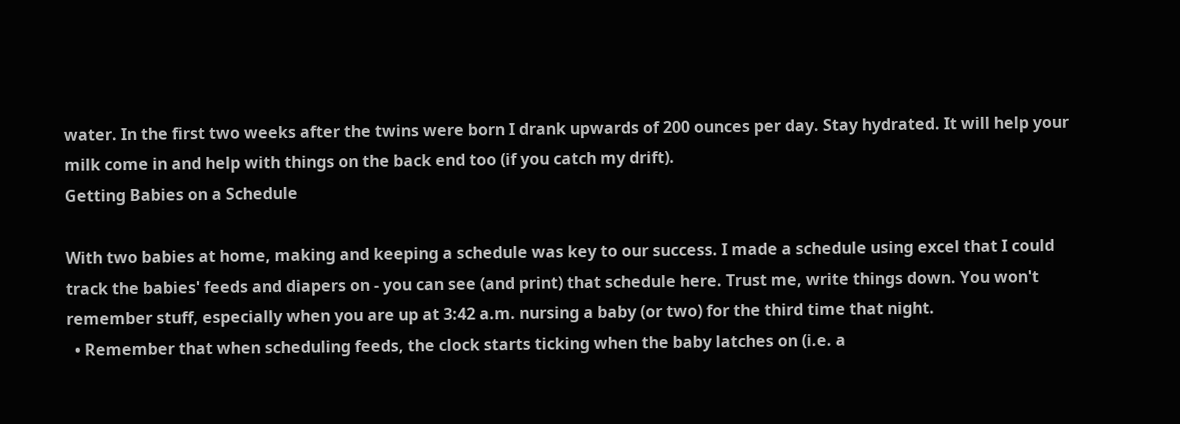water. In the first two weeks after the twins were born I drank upwards of 200 ounces per day. Stay hydrated. It will help your milk come in and help with things on the back end too (if you catch my drift).
Getting Babies on a Schedule

With two babies at home, making and keeping a schedule was key to our success. I made a schedule using excel that I could track the babies' feeds and diapers on - you can see (and print) that schedule here. Trust me, write things down. You won't remember stuff, especially when you are up at 3:42 a.m. nursing a baby (or two) for the third time that night.
  • Remember that when scheduling feeds, the clock starts ticking when the baby latches on (i.e. a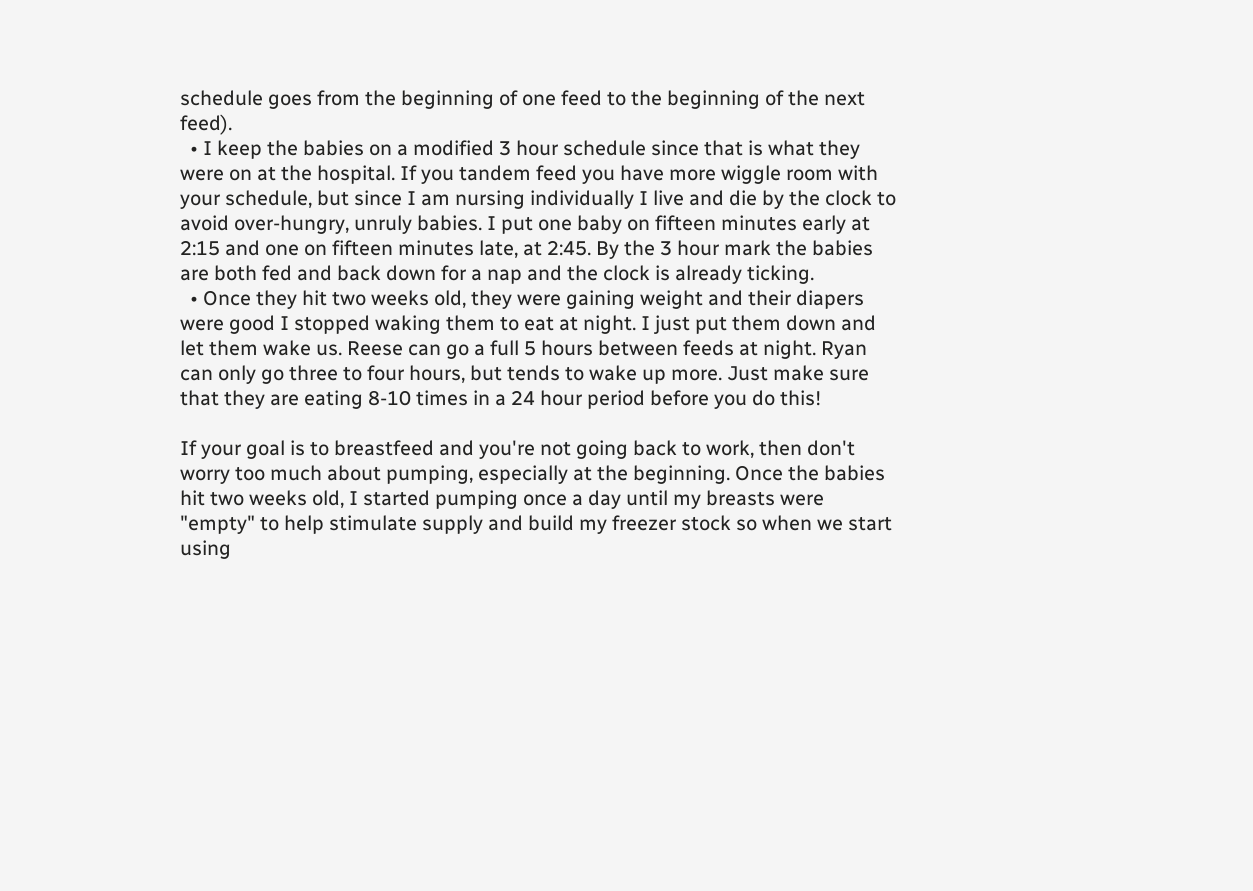schedule goes from the beginning of one feed to the beginning of the next feed).
  • I keep the babies on a modified 3 hour schedule since that is what they were on at the hospital. If you tandem feed you have more wiggle room with your schedule, but since I am nursing individually I live and die by the clock to avoid over-hungry, unruly babies. I put one baby on fifteen minutes early at 2:15 and one on fifteen minutes late, at 2:45. By the 3 hour mark the babies are both fed and back down for a nap and the clock is already ticking.
  • Once they hit two weeks old, they were gaining weight and their diapers were good I stopped waking them to eat at night. I just put them down and let them wake us. Reese can go a full 5 hours between feeds at night. Ryan can only go three to four hours, but tends to wake up more. Just make sure that they are eating 8-10 times in a 24 hour period before you do this!

If your goal is to breastfeed and you're not going back to work, then don't worry too much about pumping, especially at the beginning. Once the babies hit two weeks old, I started pumping once a day until my breasts were "empty" to help stimulate supply and build my freezer stock so when we start using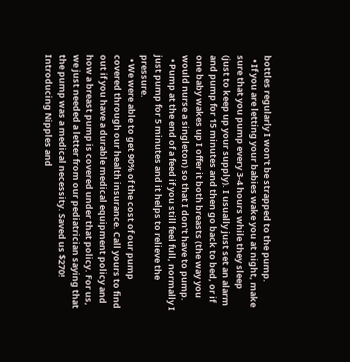bottles regularly I won't be strapped to the pump.
  • If you are letting your babies wake you at night, make sure that you pump every 3-4 hours while they sleep (just to keep up your supply). I usually just set an alarm and pump for 15 minutes and then go back to bed, or if one baby wakes up I offer it both breasts (the way you would nurse a singleton) so that I don't have to pump.
  • Pump at the end of a feed if you still feel full, normally I just pump for 5 minutes and it helps to relieve the pressure.
  • We were able to get 90% of the cost of our pump covered through our health insurance. Call yours to find out if you have a durable medical equipment policy and how a breast pump is covered under that policy. For us, we just needed a letter from our pediatrician saying that the pump was a medical necessity. Saved us $270!
Introducing Nipples and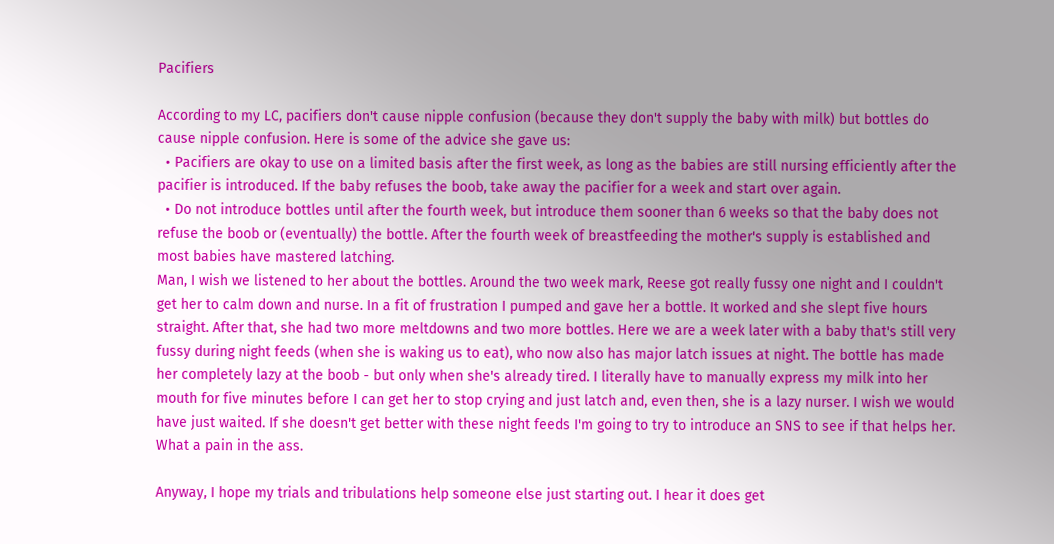Pacifiers

According to my LC, pacifiers don't cause nipple confusion (because they don't supply the baby with milk) but bottles do cause nipple confusion. Here is some of the advice she gave us:
  • Pacifiers are okay to use on a limited basis after the first week, as long as the babies are still nursing efficiently after the pacifier is introduced. If the baby refuses the boob, take away the pacifier for a week and start over again.
  • Do not introduce bottles until after the fourth week, but introduce them sooner than 6 weeks so that the baby does not refuse the boob or (eventually) the bottle. After the fourth week of breastfeeding the mother's supply is established and most babies have mastered latching.
Man, I wish we listened to her about the bottles. Around the two week mark, Reese got really fussy one night and I couldn't get her to calm down and nurse. In a fit of frustration I pumped and gave her a bottle. It worked and she slept five hours straight. After that, she had two more meltdowns and two more bottles. Here we are a week later with a baby that's still very fussy during night feeds (when she is waking us to eat), who now also has major latch issues at night. The bottle has made her completely lazy at the boob - but only when she's already tired. I literally have to manually express my milk into her mouth for five minutes before I can get her to stop crying and just latch and, even then, she is a lazy nurser. I wish we would have just waited. If she doesn't get better with these night feeds I'm going to try to introduce an SNS to see if that helps her. What a pain in the ass.

Anyway, I hope my trials and tribulations help someone else just starting out. I hear it does get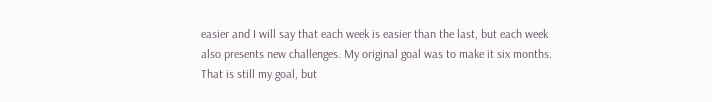easier and I will say that each week is easier than the last, but each week also presents new challenges. My original goal was to make it six months. That is still my goal, but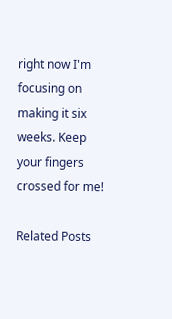right now I'm focusing on making it six weeks. Keep your fingers crossed for me!

Related Posts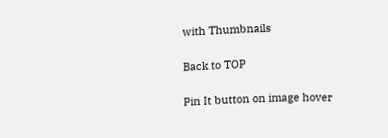with Thumbnails

Back to TOP

Pin It button on image hover